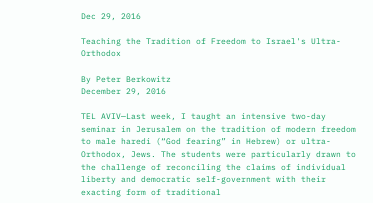Dec 29, 2016

Teaching the Tradition of Freedom to Israel's Ultra-Orthodox

By Peter Berkowitz
December 29, 2016

TEL AVIV—Last week, I taught an intensive two-day seminar in Jerusalem on the tradition of modern freedom to male haredi (“God fearing” in Hebrew) or ultra-Orthodox, Jews. The students were particularly drawn to the challenge of reconciling the claims of individual liberty and democratic self-government with their exacting form of traditional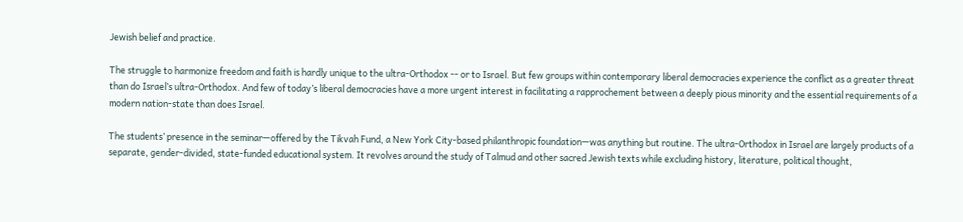Jewish belief and practice.

The struggle to harmonize freedom and faith is hardly unique to the ultra-Orthodox -- or to Israel. But few groups within contemporary liberal democracies experience the conflict as a greater threat than do Israel’s ultra-Orthodox. And few of today’s liberal democracies have a more urgent interest in facilitating a rapprochement between a deeply pious minority and the essential requirements of a modern nation-state than does Israel.

The students’ presence in the seminar—offered by the Tikvah Fund, a New York City-based philanthropic foundation—was anything but routine. The ultra-Orthodox in Israel are largely products of a separate, gender-divided, state-funded educational system. It revolves around the study of Talmud and other sacred Jewish texts while excluding history, literature, political thought,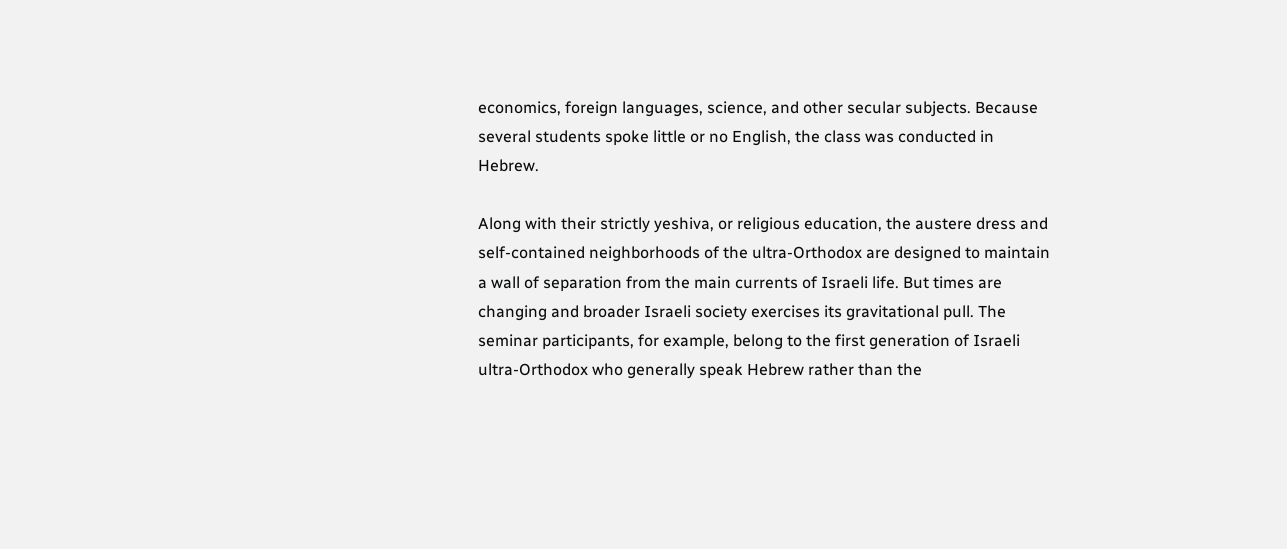economics, foreign languages, science, and other secular subjects. Because several students spoke little or no English, the class was conducted in Hebrew.

Along with their strictly yeshiva, or religious education, the austere dress and self-contained neighborhoods of the ultra-Orthodox are designed to maintain a wall of separation from the main currents of Israeli life. But times are changing and broader Israeli society exercises its gravitational pull. The seminar participants, for example, belong to the first generation of Israeli ultra-Orthodox who generally speak Hebrew rather than the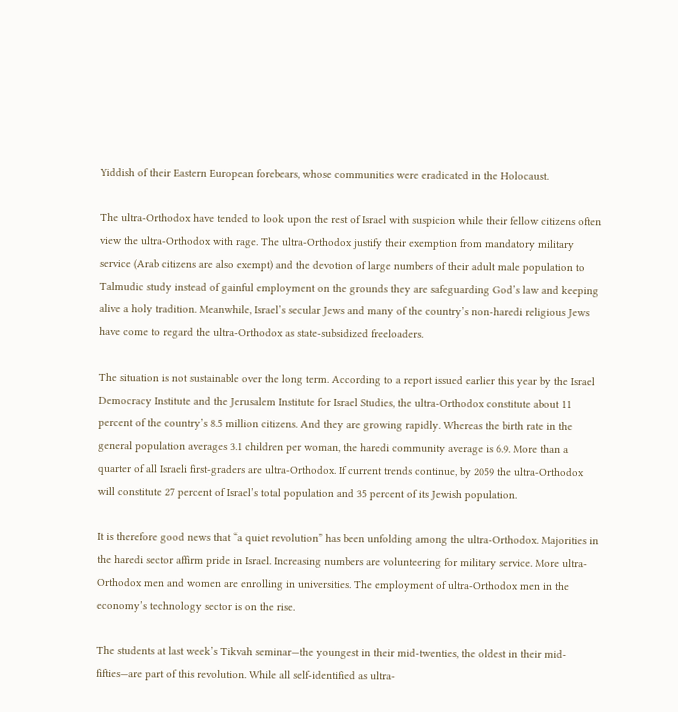Yiddish of their Eastern European forebears, whose communities were eradicated in the Holocaust.

The ultra-Orthodox have tended to look upon the rest of Israel with suspicion while their fellow citizens often view the ultra-Orthodox with rage. The ultra-Orthodox justify their exemption from mandatory military service (Arab citizens are also exempt) and the devotion of large numbers of their adult male population to Talmudic study instead of gainful employment on the grounds they are safeguarding God’s law and keeping alive a holy tradition. Meanwhile, Israel’s secular Jews and many of the country’s non-haredi religious Jews have come to regard the ultra-Orthodox as state-subsidized freeloaders.

The situation is not sustainable over the long term. According to a report issued earlier this year by the Israel Democracy Institute and the Jerusalem Institute for Israel Studies, the ultra-Orthodox constitute about 11 percent of the country’s 8.5 million citizens. And they are growing rapidly. Whereas the birth rate in the general population averages 3.1 children per woman, the haredi community average is 6.9. More than a quarter of all Israeli first-graders are ultra-Orthodox. If current trends continue, by 2059 the ultra-Orthodox will constitute 27 percent of Israel’s total population and 35 percent of its Jewish population.

It is therefore good news that “a quiet revolution” has been unfolding among the ultra-Orthodox. Majorities in the haredi sector affirm pride in Israel. Increasing numbers are volunteering for military service. More ultra-Orthodox men and women are enrolling in universities. The employment of ultra-Orthodox men in the economy’s technology sector is on the rise.

The students at last week’s Tikvah seminar—the youngest in their mid-twenties, the oldest in their mid-fifties—are part of this revolution. While all self-identified as ultra-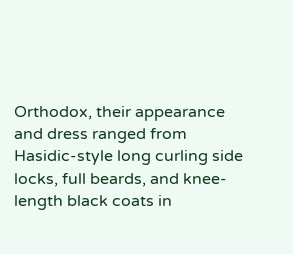Orthodox, their appearance and dress ranged from Hasidic-style long curling side locks, full beards, and knee-length black coats in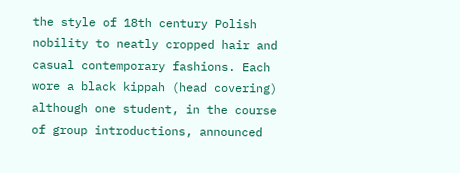the style of 18th century Polish nobility to neatly cropped hair and casual contemporary fashions. Each wore a black kippah (head covering) although one student, in the course of group introductions, announced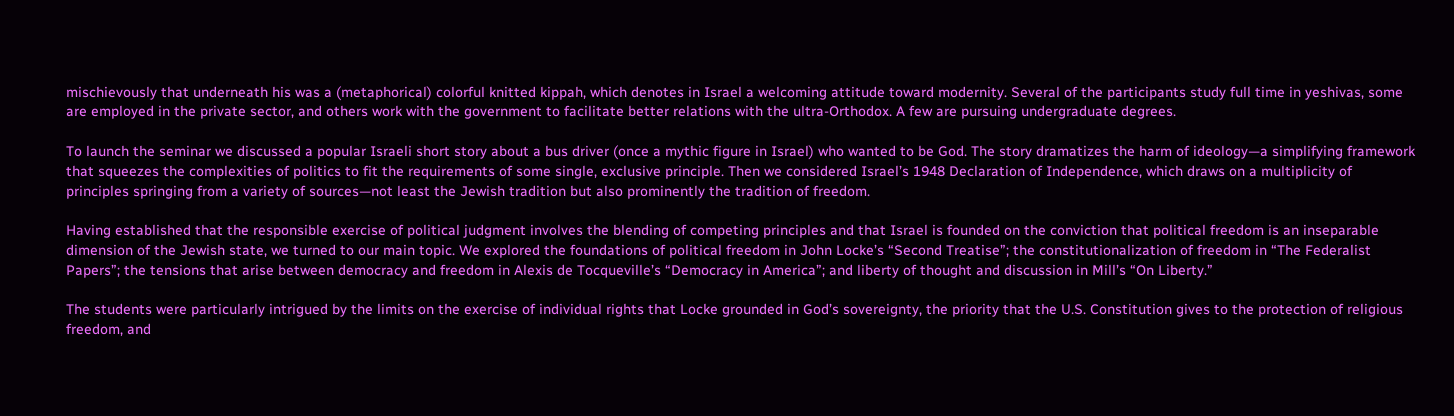mischievously that underneath his was a (metaphorical) colorful knitted kippah, which denotes in Israel a welcoming attitude toward modernity. Several of the participants study full time in yeshivas, some are employed in the private sector, and others work with the government to facilitate better relations with the ultra-Orthodox. A few are pursuing undergraduate degrees.

To launch the seminar we discussed a popular Israeli short story about a bus driver (once a mythic figure in Israel) who wanted to be God. The story dramatizes the harm of ideology—a simplifying framework that squeezes the complexities of politics to fit the requirements of some single, exclusive principle. Then we considered Israel’s 1948 Declaration of Independence, which draws on a multiplicity of principles springing from a variety of sources—not least the Jewish tradition but also prominently the tradition of freedom.

Having established that the responsible exercise of political judgment involves the blending of competing principles and that Israel is founded on the conviction that political freedom is an inseparable dimension of the Jewish state, we turned to our main topic. We explored the foundations of political freedom in John Locke’s “Second Treatise”; the constitutionalization of freedom in “The Federalist Papers”; the tensions that arise between democracy and freedom in Alexis de Tocqueville’s “Democracy in America”; and liberty of thought and discussion in Mill’s “On Liberty.”

The students were particularly intrigued by the limits on the exercise of individual rights that Locke grounded in God’s sovereignty, the priority that the U.S. Constitution gives to the protection of religious freedom, and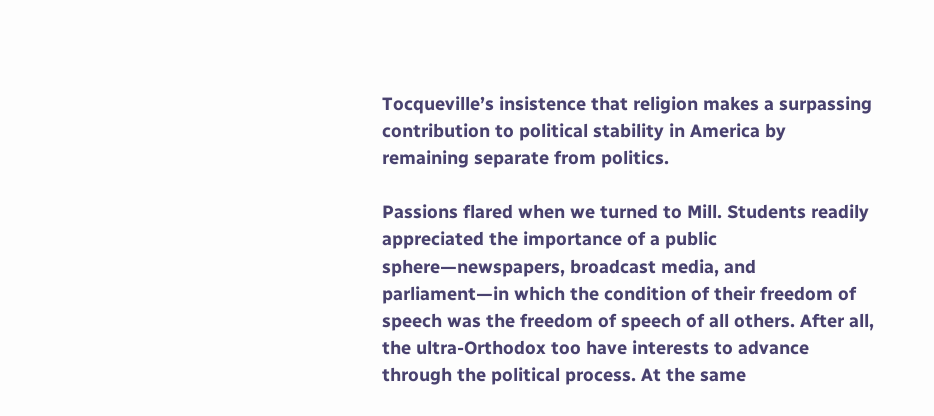Tocqueville’s insistence that religion makes a surpassing contribution to political stability in America by remaining separate from politics.

Passions flared when we turned to Mill. Students readily appreciated the importance of a public sphere—newspapers, broadcast media, and parliament—in which the condition of their freedom of speech was the freedom of speech of all others. After all, the ultra-Orthodox too have interests to advance through the political process. At the same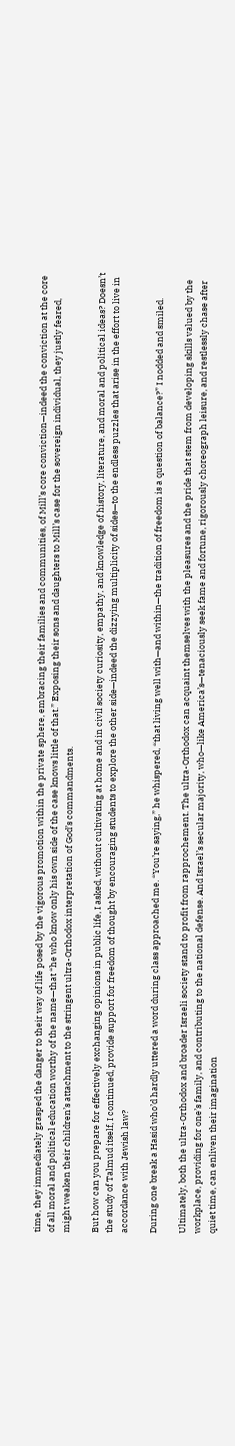time, they immediately grasped the danger to their way of life posed by the vigorous promotion within the private sphere, embracing their families and communities, of Mill’s core conviction—indeed the conviction at the core of all moral and political education worthy of the name—that “he who know only his own side of the case knows little of that.” Exposing their sons and daughters to Mill’s case for the sovereign individual, they justly feared, might weaken their children’s attachment to the stringent ultra-Orthodox interpretation of God’s commandments.

But how can you prepare for effectively exchanging opinions in public life, I asked, without cultivating at home and in civil society curiosity, empathy, and knowledge of history, literature, and moral and political ideas? Doesn’t the study of Talmud itself, I continued, provide support for freedom of thought by encouraging students to explore the other side—indeed the dizzying multiplicity of sides—to the endless puzzles that arise in the effort to live in accordance with Jewish law?

During one break a Hasid who’d hardly uttered a word during class approached me. “You’re saying,” he whispered, “that living well with—and within—the tradition of freedom is a question of balance?” I nodded and smiled.

Ultimately, both the ultra-Orthodox and broader Israeli society stand to profit from rapprochement. The ultra-Orthodox can acquaint themselves with the pleasures and the pride that stem from developing skills valued by the workplace, providing for one’s family, and contributing to the national defense. And Israel’s secular majority, who—like America’s—tenaciously seek fame and fortune, rigorously choreograph leisure, and restlessly chase after quiet time, can enliven their imagination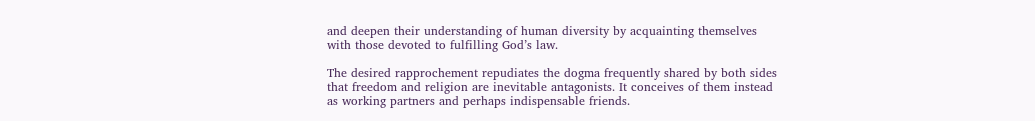and deepen their understanding of human diversity by acquainting themselves with those devoted to fulfilling God’s law.

The desired rapprochement repudiates the dogma frequently shared by both sides that freedom and religion are inevitable antagonists. It conceives of them instead as working partners and perhaps indispensable friends.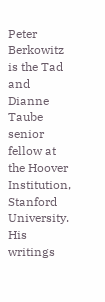Peter Berkowitz is the Tad and Dianne Taube senior fellow at the Hoover Institution, Stanford University. His writings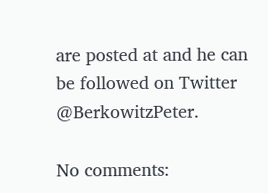are posted at and he can be followed on Twitter @BerkowitzPeter.

No comments: